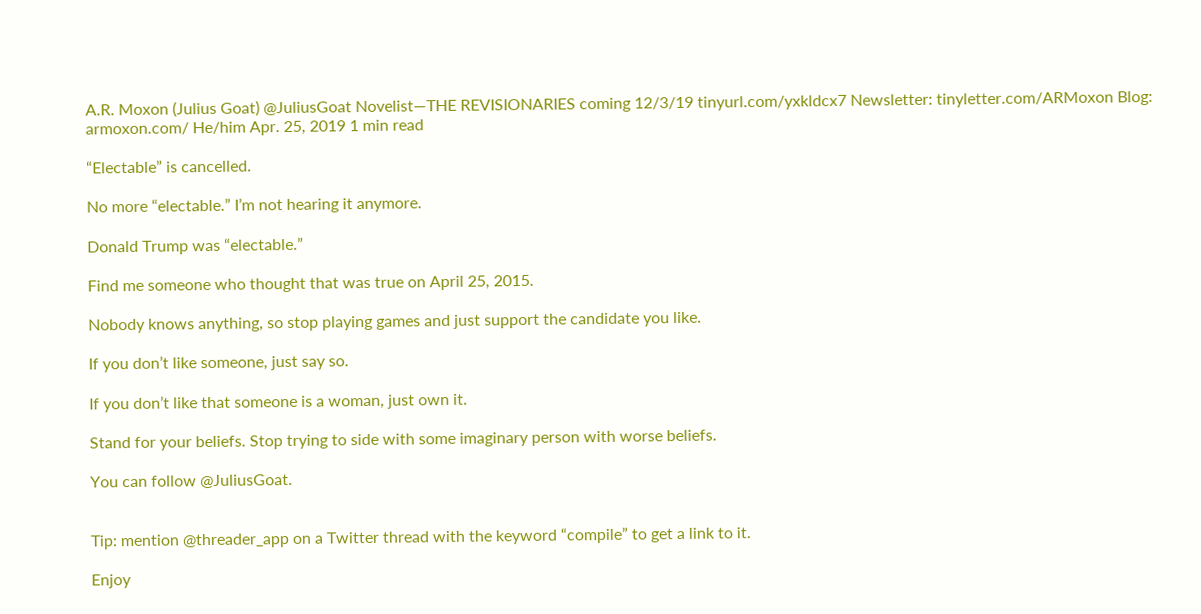A.R. Moxon (Julius Goat) @JuliusGoat Novelist—THE REVISIONARIES coming 12/3/19 tinyurl.com/yxkldcx7 Newsletter: tinyletter.com/ARMoxon Blog: armoxon.com/ He/him Apr. 25, 2019 1 min read

“Electable” is cancelled.

No more “electable.” I’m not hearing it anymore.

Donald Trump was “electable.”

Find me someone who thought that was true on April 25, 2015.

Nobody knows anything, so stop playing games and just support the candidate you like.

If you don’t like someone, just say so.

If you don’t like that someone is a woman, just own it.

Stand for your beliefs. Stop trying to side with some imaginary person with worse beliefs.

You can follow @JuliusGoat.


Tip: mention @threader_app on a Twitter thread with the keyword “compile” to get a link to it.

Enjoy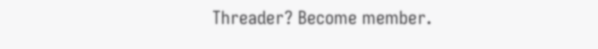Threader? Become member.